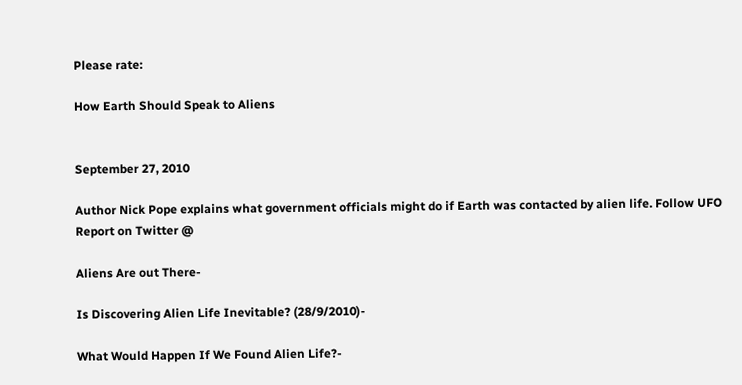Please rate:

How Earth Should Speak to Aliens


September 27, 2010

Author Nick Pope explains what government officials might do if Earth was contacted by alien life. Follow UFO Report on Twitter @

Aliens Are out There-

Is Discovering Alien Life Inevitable? (28/9/2010)-

What Would Happen If We Found Alien Life?-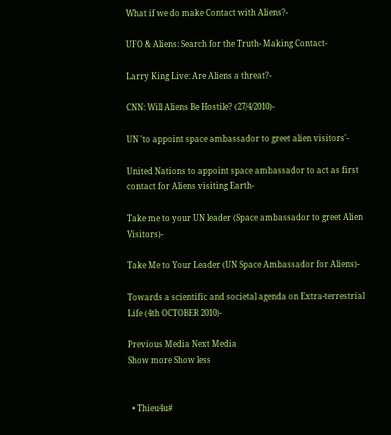What if we do make Contact with Aliens?-

UFO & Aliens: Search for the Truth- Making Contact-

Larry King Live: Are Aliens a threat?-

CNN: Will Aliens Be Hostile? (27/4/2010)-

UN 'to appoint space ambassador to greet alien visitors'-

United Nations to appoint space ambassador to act as first contact for Aliens visiting Earth-

Take me to your UN leader (Space ambassador to greet Alien Visitors)-

Take Me to Your Leader (UN Space Ambassador for Aliens)-

Towards a scientific and societal agenda on Extra-terrestrial Life (4th OCTOBER 2010)-

Previous Media Next Media
Show more Show less


  • Thieu4u#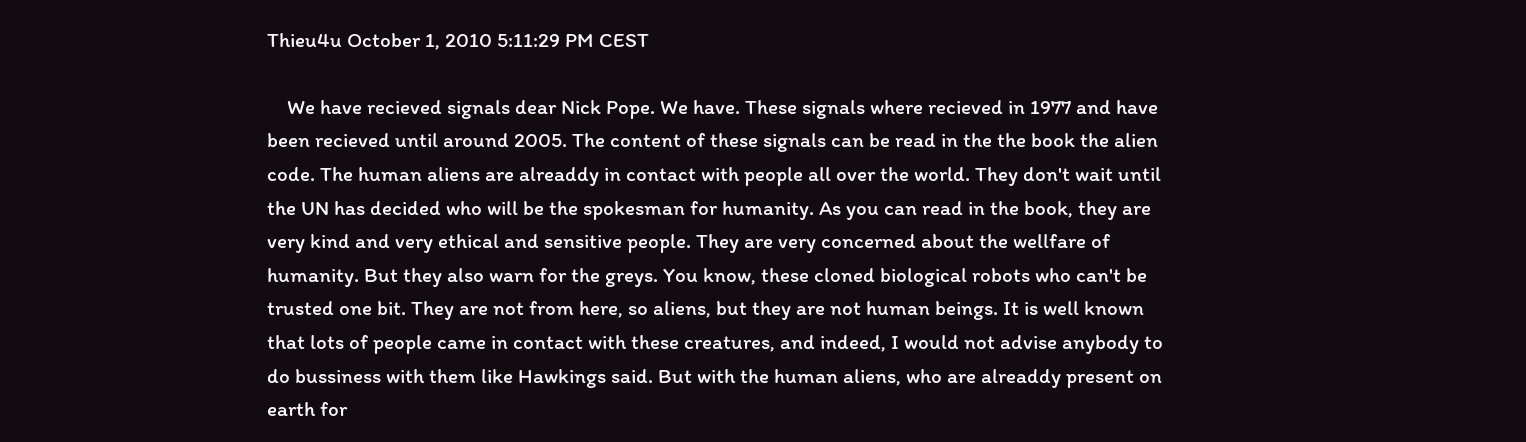Thieu4u October 1, 2010 5:11:29 PM CEST

    We have recieved signals dear Nick Pope. We have. These signals where recieved in 1977 and have been recieved until around 2005. The content of these signals can be read in the the book the alien code. The human aliens are alreaddy in contact with people all over the world. They don't wait until the UN has decided who will be the spokesman for humanity. As you can read in the book, they are very kind and very ethical and sensitive people. They are very concerned about the wellfare of humanity. But they also warn for the greys. You know, these cloned biological robots who can't be trusted one bit. They are not from here, so aliens, but they are not human beings. It is well known that lots of people came in contact with these creatures, and indeed, I would not advise anybody to do bussiness with them like Hawkings said. But with the human aliens, who are alreaddy present on earth for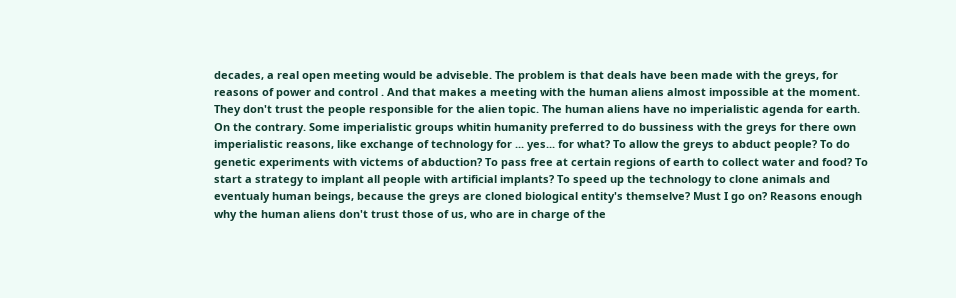decades, a real open meeting would be adviseble. The problem is that deals have been made with the greys, for reasons of power and control . And that makes a meeting with the human aliens almost impossible at the moment. They don't trust the people responsible for the alien topic. The human aliens have no imperialistic agenda for earth. On the contrary. Some imperialistic groups whitin humanity preferred to do bussiness with the greys for there own imperialistic reasons, like exchange of technology for ... yes... for what? To allow the greys to abduct people? To do genetic experiments with victems of abduction? To pass free at certain regions of earth to collect water and food? To start a strategy to implant all people with artificial implants? To speed up the technology to clone animals and eventualy human beings, because the greys are cloned biological entity's themselve? Must I go on? Reasons enough why the human aliens don't trust those of us, who are in charge of the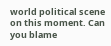world political scene on this moment. Can you blame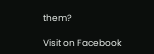them?

Visit on Facebook